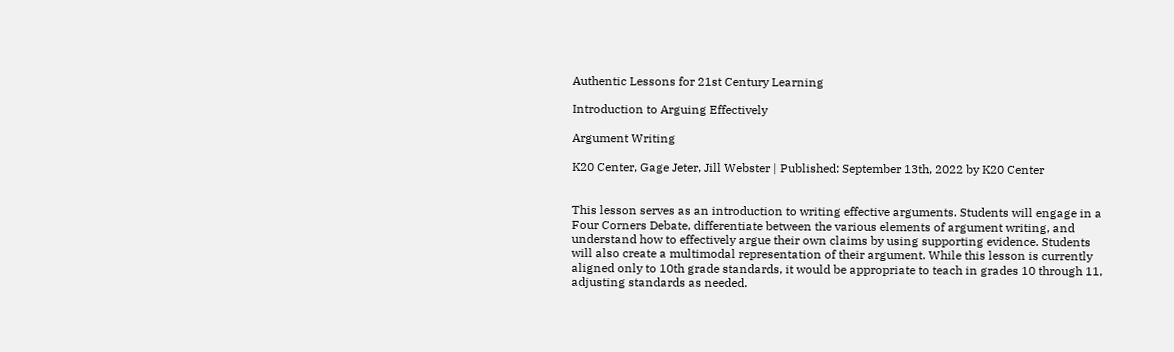Authentic Lessons for 21st Century Learning

Introduction to Arguing Effectively

Argument Writing

K20 Center, Gage Jeter, Jill Webster | Published: September 13th, 2022 by K20 Center


This lesson serves as an introduction to writing effective arguments. Students will engage in a Four Corners Debate, differentiate between the various elements of argument writing, and understand how to effectively argue their own claims by using supporting evidence. Students will also create a multimodal representation of their argument. While this lesson is currently aligned only to 10th grade standards, it would be appropriate to teach in grades 10 through 11, adjusting standards as needed.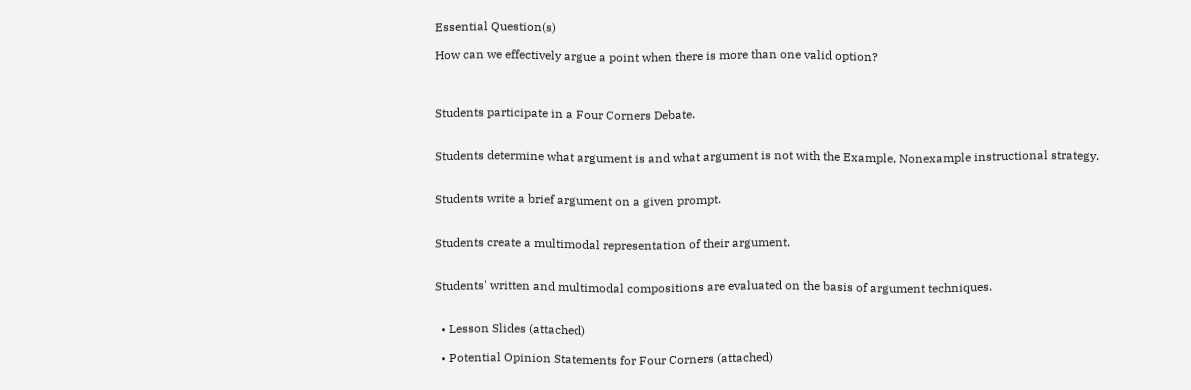Essential Question(s)

How can we effectively argue a point when there is more than one valid option?



Students participate in a Four Corners Debate.


Students determine what argument is and what argument is not with the Example, Nonexample instructional strategy.


Students write a brief argument on a given prompt.


Students create a multimodal representation of their argument.


Students' written and multimodal compositions are evaluated on the basis of argument techniques.


  • Lesson Slides (attached)

  • Potential Opinion Statements for Four Corners (attached)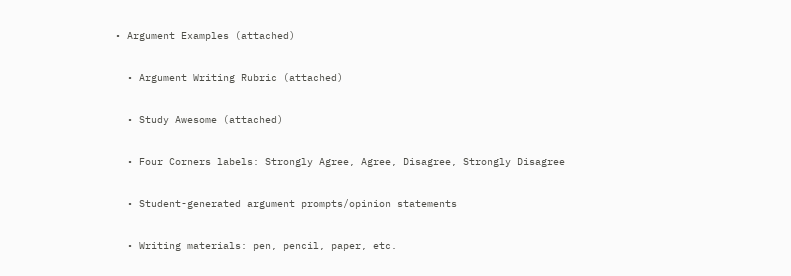• Argument Examples (attached)

  • Argument Writing Rubric (attached)

  • Study Awesome (attached)

  • Four Corners labels: Strongly Agree, Agree, Disagree, Strongly Disagree

  • Student-generated argument prompts/opinion statements

  • Writing materials: pen, pencil, paper, etc.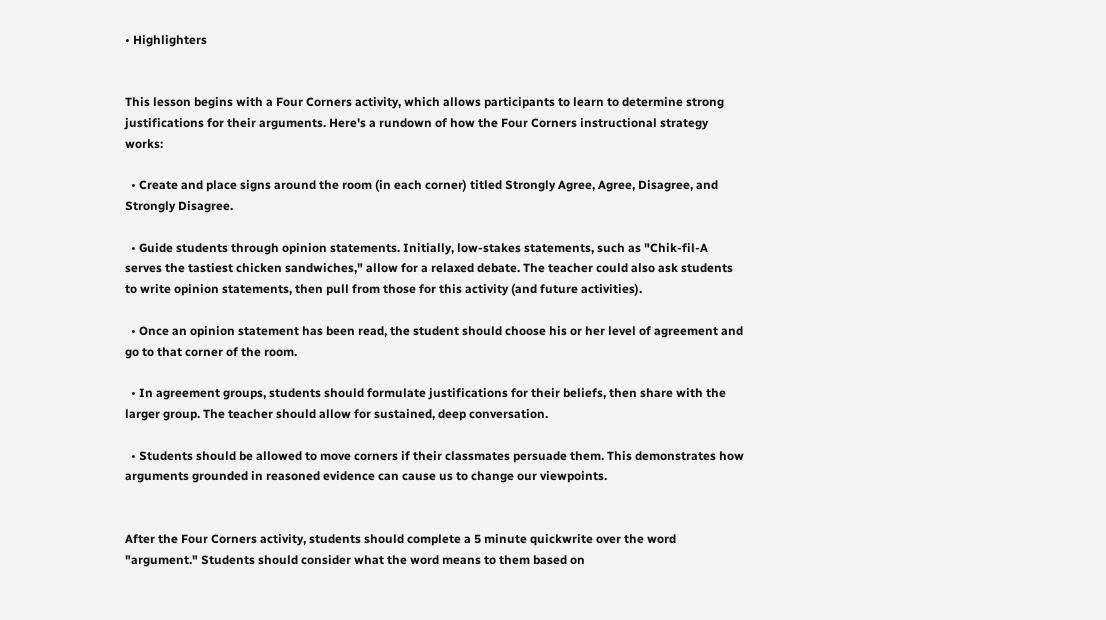• Highlighters


This lesson begins with a Four Corners activity, which allows participants to learn to determine strong justifications for their arguments. Here's a rundown of how the Four Corners instructional strategy works:

  • Create and place signs around the room (in each corner) titled Strongly Agree, Agree, Disagree, and Strongly Disagree.

  • Guide students through opinion statements. Initially, low-stakes statements, such as "Chik-fil-A serves the tastiest chicken sandwiches," allow for a relaxed debate. The teacher could also ask students to write opinion statements, then pull from those for this activity (and future activities).

  • Once an opinion statement has been read, the student should choose his or her level of agreement and go to that corner of the room.

  • In agreement groups, students should formulate justifications for their beliefs, then share with the larger group. The teacher should allow for sustained, deep conversation.

  • Students should be allowed to move corners if their classmates persuade them. This demonstrates how arguments grounded in reasoned evidence can cause us to change our viewpoints.


After the Four Corners activity, students should complete a 5 minute quickwrite over the word "argument." Students should consider what the word means to them based on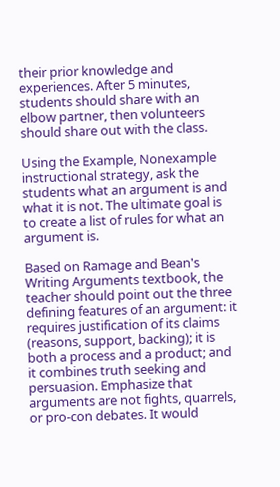their prior knowledge and experiences. After 5 minutes, students should share with an elbow partner, then volunteers should share out with the class.

Using the Example, Nonexample instructional strategy, ask the students what an argument is and what it is not. The ultimate goal is to create a list of rules for what an argument is.

Based on Ramage and Bean's Writing Arguments textbook, the teacher should point out the three defining features of an argument: it requires justification of its claims (reasons, support, backing); it is both a process and a product; and it combines truth seeking and persuasion. Emphasize that arguments are not fights, quarrels, or pro-con debates. It would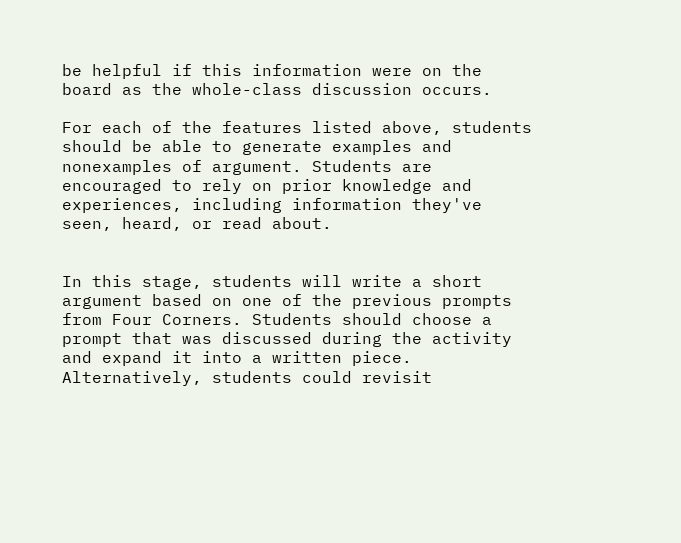be helpful if this information were on the board as the whole-class discussion occurs.

For each of the features listed above, students should be able to generate examples and nonexamples of argument. Students are encouraged to rely on prior knowledge and experiences, including information they've seen, heard, or read about.


In this stage, students will write a short argument based on one of the previous prompts from Four Corners. Students should choose a prompt that was discussed during the activity and expand it into a written piece. Alternatively, students could revisit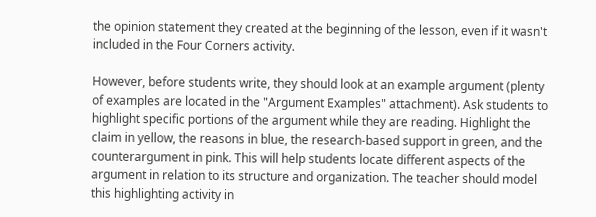the opinion statement they created at the beginning of the lesson, even if it wasn't included in the Four Corners activity.

However, before students write, they should look at an example argument (plenty of examples are located in the "Argument Examples" attachment). Ask students to highlight specific portions of the argument while they are reading. Highlight the claim in yellow, the reasons in blue, the research-based support in green, and the counterargument in pink. This will help students locate different aspects of the argument in relation to its structure and organization. The teacher should model this highlighting activity in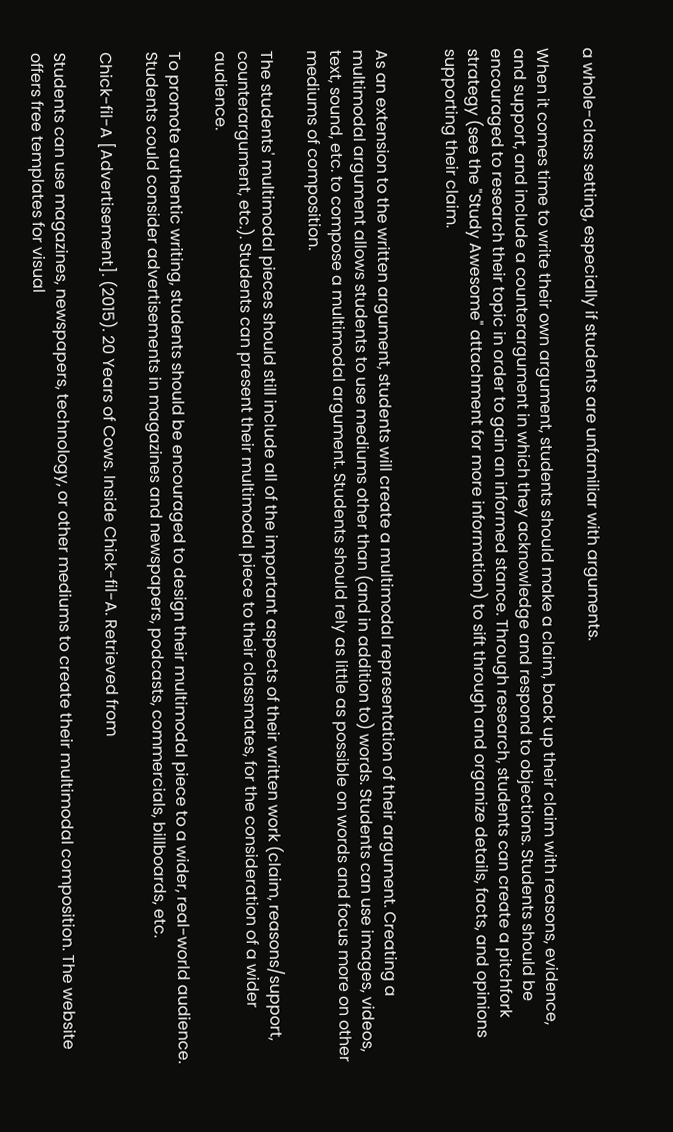a whole-class setting, especially if students are unfamiliar with arguments.

When it comes time to write their own argument, students should make a claim, back up their claim with reasons, evidence, and support, and include a counterargument in which they acknowledge and respond to objections. Students should be encouraged to research their topic in order to gain an informed stance. Through research, students can create a pitchfork strategy (see the "Study Awesome" attachment for more information) to sift through and organize details, facts, and opinions supporting their claim.


As an extension to the written argument, students will create a multimodal representation of their argument. Creating a multimodal argument allows students to use mediums other than (and in addition to) words. Students can use images, videos, text, sound, etc. to compose a multimodal argument. Students should rely as little as possible on words and focus more on other mediums of composition.

The students' multimodal pieces should still include all of the important aspects of their written work (claim, reasons/support, counterargument, etc.). Students can present their multimodal piece to their classmates, for the consideration of a wider audience.

To promote authentic writing, students should be encouraged to design their multimodal piece to a wider, real-world audience. Students could consider advertisements in magazines and newspapers, podcasts, commercials, billboards, etc.

Chick-fil-A [Advertisement]. (2015). 20 Years of Cows. Inside Chick-fil-A. Retrieved from

Students can use magazines, newspapers, technology, or other mediums to create their multimodal composition. The website offers free templates for visual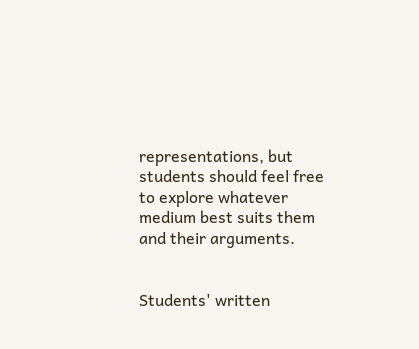representations, but students should feel free to explore whatever medium best suits them and their arguments.


Students' written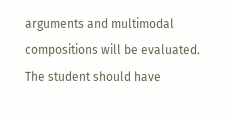arguments and multimodal compositions will be evaluated. The student should have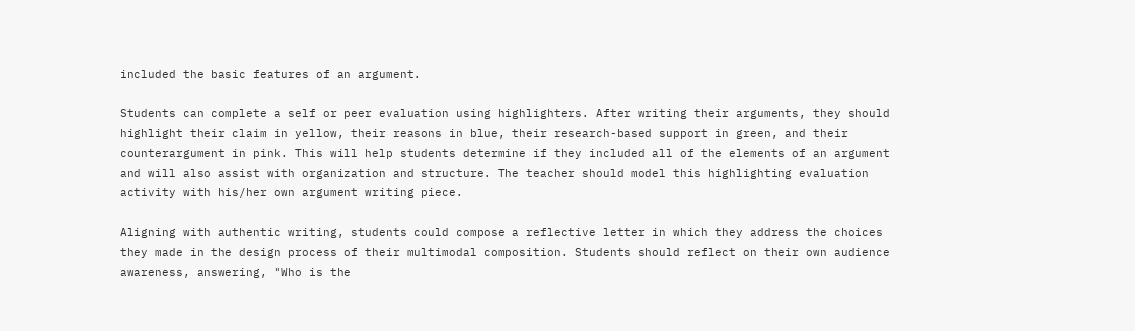included the basic features of an argument.

Students can complete a self or peer evaluation using highlighters. After writing their arguments, they should highlight their claim in yellow, their reasons in blue, their research-based support in green, and their counterargument in pink. This will help students determine if they included all of the elements of an argument and will also assist with organization and structure. The teacher should model this highlighting evaluation activity with his/her own argument writing piece.

Aligning with authentic writing, students could compose a reflective letter in which they address the choices they made in the design process of their multimodal composition. Students should reflect on their own audience awareness, answering, "Who is the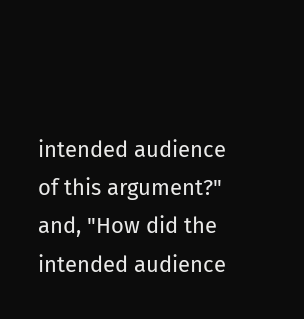intended audience of this argument?" and, "How did the intended audience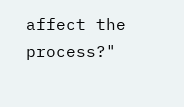affect the process?"